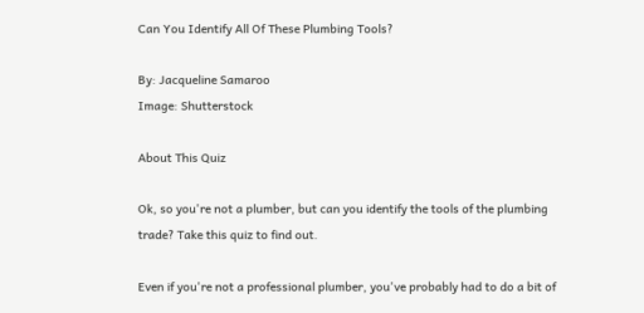Can You Identify All Of These Plumbing Tools?

By: Jacqueline Samaroo
Image: Shutterstock

About This Quiz

Ok, so you're not a plumber, but can you identify the tools of the plumbing trade? Take this quiz to find out.

Even if you're not a professional plumber, you've probably had to do a bit of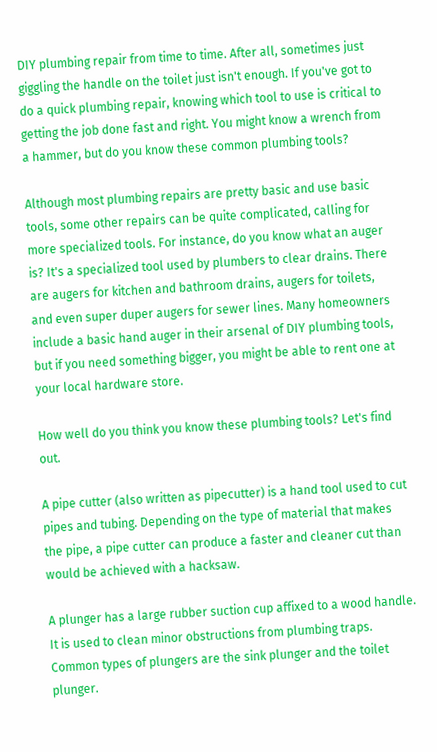DIY plumbing repair from time to time. After all, sometimes just giggling the handle on the toilet just isn't enough. If you've got to do a quick plumbing repair, knowing which tool to use is critical to getting the job done fast and right. You might know a wrench from a hammer, but do you know these common plumbing tools?

Although most plumbing repairs are pretty basic and use basic tools, some other repairs can be quite complicated, calling for more specialized tools. For instance, do you know what an auger is? It's a specialized tool used by plumbers to clear drains. There are augers for kitchen and bathroom drains, augers for toilets, and even super duper augers for sewer lines. Many homeowners include a basic hand auger in their arsenal of DIY plumbing tools, but if you need something bigger, you might be able to rent one at your local hardware store.

How well do you think you know these plumbing tools? Let's find out.

A pipe cutter (also written as pipecutter) is a hand tool used to cut pipes and tubing. Depending on the type of material that makes the pipe, a pipe cutter can produce a faster and cleaner cut than would be achieved with a hacksaw.

A plunger has a large rubber suction cup affixed to a wood handle. It is used to clean minor obstructions from plumbing traps. Common types of plungers are the sink plunger and the toilet plunger.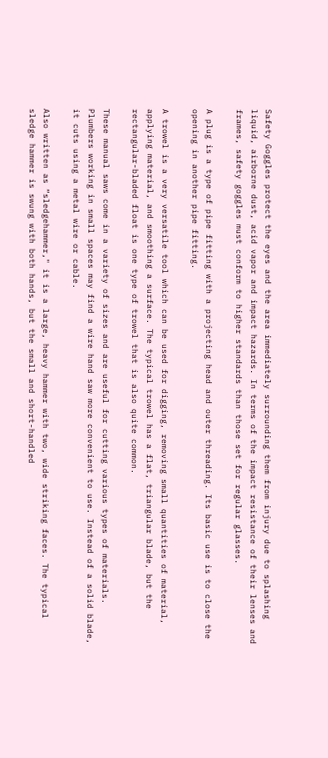Safety Goggles protect the eyes and the area immediately surrounding them from injury due to splashing liquid, airborne dust, acid vapor and impact hazards. In terms of the impact resistance of their lenses and frames, safety goggles must conform to higher standards than those set for regular glasses.

A plug is a type of pipe fitting with a projecting head and outer threading. Its basic use is to close the opening in another pipe fitting.

A trowel is a very versatile tool which can be used for digging, removing small quantities of material, applying material, and smoothing a surface. The typical trowel has a flat, triangular blade, but the rectangular-bladed float is one type of trowel that is also quite common.

These manual saws come in a variety of sizes and are useful for cutting various types of materials. Plumbers working in small spaces may find a wire hand saw more convenient to use. Instead of a solid blade, it cuts using a metal wire or cable.

Also written as “sledgehammer," it is a large, heavy hammer with two, wide striking faces. The typical sledge hammer is swung with both hands, but the small and short-handled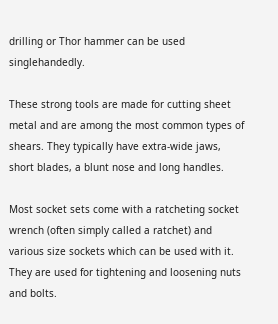drilling or Thor hammer can be used singlehandedly.

These strong tools are made for cutting sheet metal and are among the most common types of shears. They typically have extra-wide jaws, short blades, a blunt nose and long handles.

Most socket sets come with a ratcheting socket wrench (often simply called a ratchet) and various size sockets which can be used with it. They are used for tightening and loosening nuts and bolts.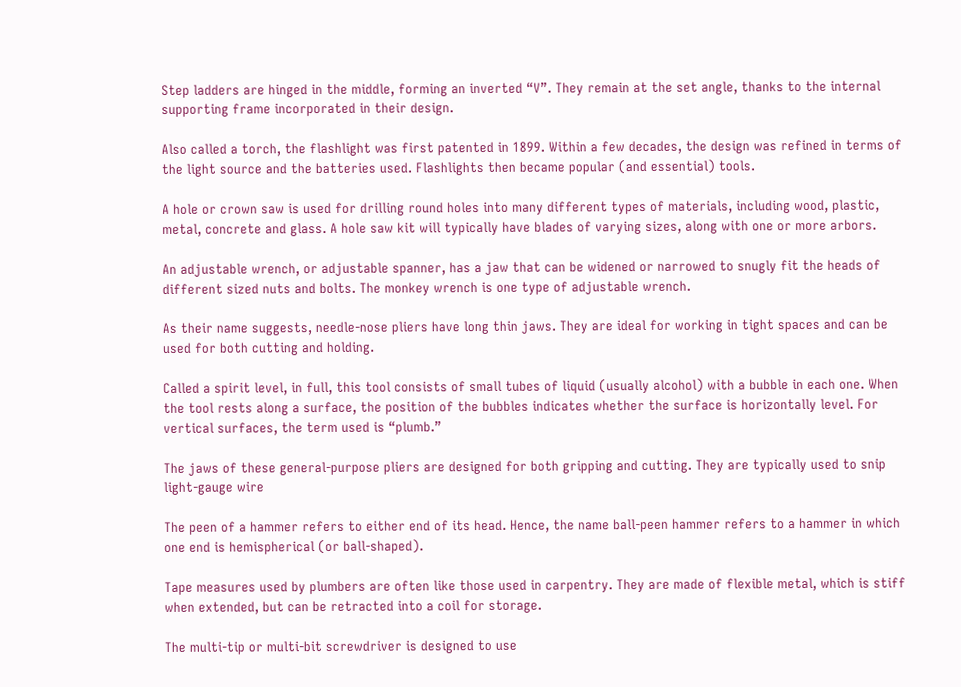Step ladders are hinged in the middle, forming an inverted “V”. They remain at the set angle, thanks to the internal supporting frame incorporated in their design.

Also called a torch, the flashlight was first patented in 1899. Within a few decades, the design was refined in terms of the light source and the batteries used. Flashlights then became popular (and essential) tools.

A hole or crown saw is used for drilling round holes into many different types of materials, including wood, plastic, metal, concrete and glass. A hole saw kit will typically have blades of varying sizes, along with one or more arbors.

An adjustable wrench, or adjustable spanner, has a jaw that can be widened or narrowed to snugly fit the heads of different sized nuts and bolts. The monkey wrench is one type of adjustable wrench.

As their name suggests, needle-nose pliers have long thin jaws. They are ideal for working in tight spaces and can be used for both cutting and holding.

Called a spirit level, in full, this tool consists of small tubes of liquid (usually alcohol) with a bubble in each one. When the tool rests along a surface, the position of the bubbles indicates whether the surface is horizontally level. For vertical surfaces, the term used is “plumb.”

The jaws of these general-purpose pliers are designed for both gripping and cutting. They are typically used to snip light-gauge wire

The peen of a hammer refers to either end of its head. Hence, the name ball-peen hammer refers to a hammer in which one end is hemispherical (or ball-shaped).

Tape measures used by plumbers are often like those used in carpentry. They are made of flexible metal, which is stiff when extended, but can be retracted into a coil for storage.

The multi-tip or multi-bit screwdriver is designed to use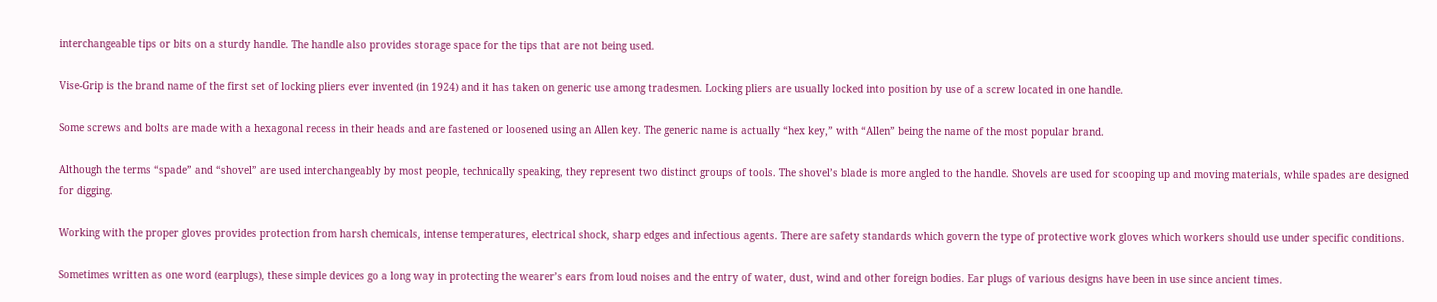interchangeable tips or bits on a sturdy handle. The handle also provides storage space for the tips that are not being used.

Vise-Grip is the brand name of the first set of locking pliers ever invented (in 1924) and it has taken on generic use among tradesmen. Locking pliers are usually locked into position by use of a screw located in one handle.

Some screws and bolts are made with a hexagonal recess in their heads and are fastened or loosened using an Allen key. The generic name is actually “hex key,” with “Allen” being the name of the most popular brand.

Although the terms “spade” and “shovel” are used interchangeably by most people, technically speaking, they represent two distinct groups of tools. The shovel’s blade is more angled to the handle. Shovels are used for scooping up and moving materials, while spades are designed for digging.

Working with the proper gloves provides protection from harsh chemicals, intense temperatures, electrical shock, sharp edges and infectious agents. There are safety standards which govern the type of protective work gloves which workers should use under specific conditions.

Sometimes written as one word (earplugs), these simple devices go a long way in protecting the wearer’s ears from loud noises and the entry of water, dust, wind and other foreign bodies. Ear plugs of various designs have been in use since ancient times.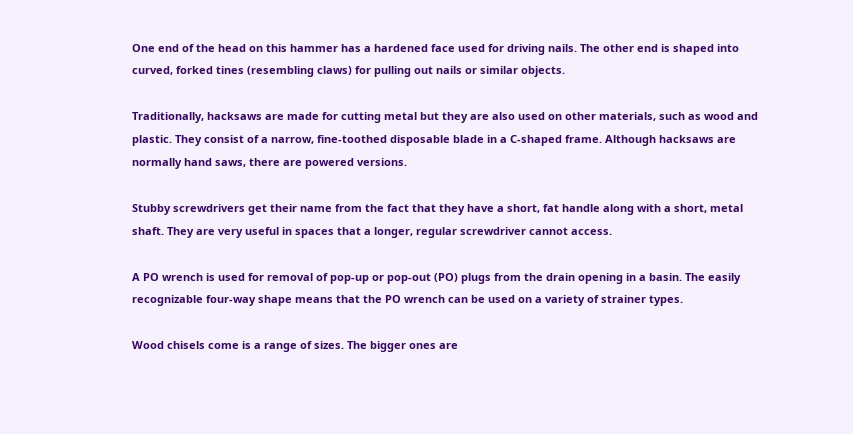One end of the head on this hammer has a hardened face used for driving nails. The other end is shaped into curved, forked tines (resembling claws) for pulling out nails or similar objects.

Traditionally, hacksaws are made for cutting metal but they are also used on other materials, such as wood and plastic. They consist of a narrow, fine-toothed disposable blade in a C-shaped frame. Although hacksaws are normally hand saws, there are powered versions.

Stubby screwdrivers get their name from the fact that they have a short, fat handle along with a short, metal shaft. They are very useful in spaces that a longer, regular screwdriver cannot access.

A PO wrench is used for removal of pop-up or pop-out (PO) plugs from the drain opening in a basin. The easily recognizable four-way shape means that the PO wrench can be used on a variety of strainer types.

Wood chisels come is a range of sizes. The bigger ones are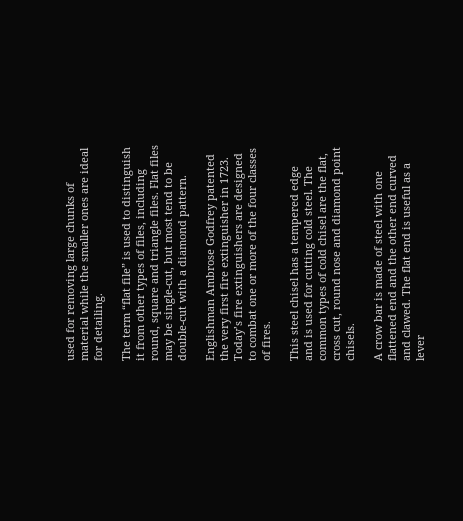used for removing large chunks of material while the smaller ones are ideal for detailing.

The term “flat file” is used to distinguish it from other types of files, including round, square and triangle files. Flat files may be single-cut, but most tend to be double-cut with a diamond pattern.

Englishman Ambrose Godfrey patented the very first fire extinguisher in 1723. Today’s fire extinguishers are designed to combat one or more of the four classes of fires.

This steel chisel has a tempered edge and is used for cutting cold steel. The common types of cold chisel are the flat, cross cut, round nose and diamond point chisels.

A crow bar is made of steel with one flattened end and the other end curved and clawed. The flat end is useful as a lever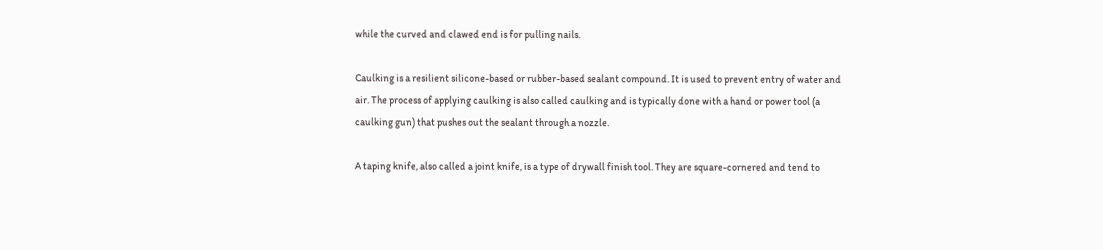while the curved and clawed end is for pulling nails.

Caulking is a resilient silicone-based or rubber-based sealant compound. It is used to prevent entry of water and air. The process of applying caulking is also called caulking and is typically done with a hand or power tool (a caulking gun) that pushes out the sealant through a nozzle.

A taping knife, also called a joint knife, is a type of drywall finish tool. They are square-cornered and tend to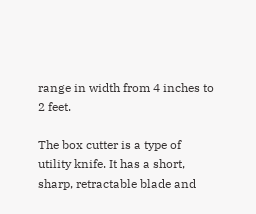range in width from 4 inches to 2 feet.

The box cutter is a type of utility knife. It has a short, sharp, retractable blade and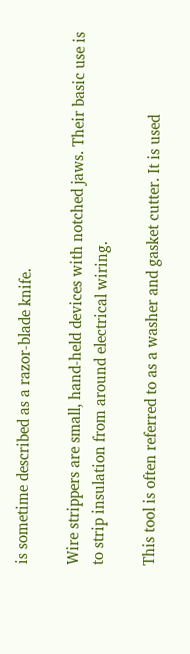is sometime described as a razor-blade knife.

Wire strippers are small, hand-held devices with notched jaws. Their basic use is to strip insulation from around electrical wiring.

This tool is often referred to as a washer and gasket cutter. It is used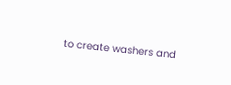to create washers and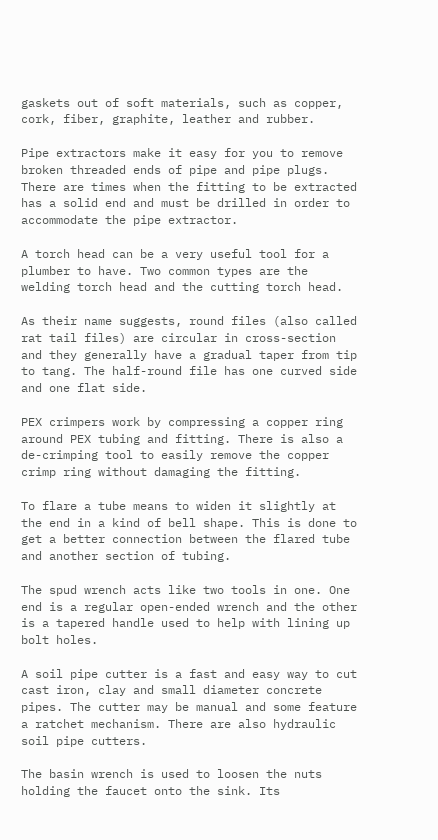gaskets out of soft materials, such as copper, cork, fiber, graphite, leather and rubber.

Pipe extractors make it easy for you to remove broken threaded ends of pipe and pipe plugs. There are times when the fitting to be extracted has a solid end and must be drilled in order to accommodate the pipe extractor.

A torch head can be a very useful tool for a plumber to have. Two common types are the welding torch head and the cutting torch head.

As their name suggests, round files (also called rat tail files) are circular in cross-section and they generally have a gradual taper from tip to tang. The half-round file has one curved side and one flat side.

PEX crimpers work by compressing a copper ring around PEX tubing and fitting. There is also a de-crimping tool to easily remove the copper crimp ring without damaging the fitting.

To flare a tube means to widen it slightly at the end in a kind of bell shape. This is done to get a better connection between the flared tube and another section of tubing.

The spud wrench acts like two tools in one. One end is a regular open-ended wrench and the other is a tapered handle used to help with lining up bolt holes.

A soil pipe cutter is a fast and easy way to cut cast iron, clay and small diameter concrete pipes. The cutter may be manual and some feature a ratchet mechanism. There are also hydraulic soil pipe cutters.

The basin wrench is used to loosen the nuts holding the faucet onto the sink. Its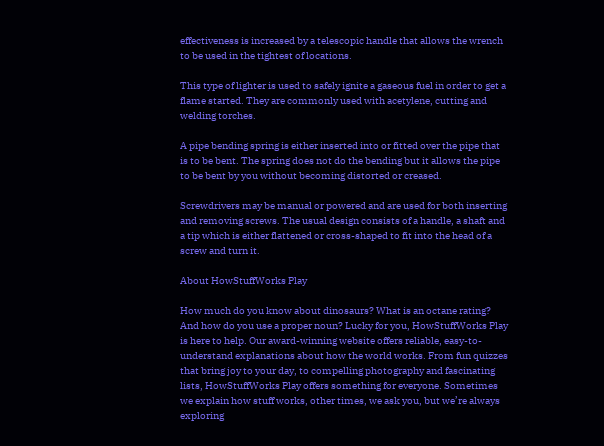effectiveness is increased by a telescopic handle that allows the wrench to be used in the tightest of locations.

This type of lighter is used to safely ignite a gaseous fuel in order to get a flame started. They are commonly used with acetylene, cutting and welding torches.

A pipe bending spring is either inserted into or fitted over the pipe that is to be bent. The spring does not do the bending but it allows the pipe to be bent by you without becoming distorted or creased.

Screwdrivers may be manual or powered and are used for both inserting and removing screws. The usual design consists of a handle, a shaft and a tip which is either flattened or cross-shaped to fit into the head of a screw and turn it.

About HowStuffWorks Play

How much do you know about dinosaurs? What is an octane rating? And how do you use a proper noun? Lucky for you, HowStuffWorks Play is here to help. Our award-winning website offers reliable, easy-to-understand explanations about how the world works. From fun quizzes that bring joy to your day, to compelling photography and fascinating lists, HowStuffWorks Play offers something for everyone. Sometimes we explain how stuff works, other times, we ask you, but we’re always exploring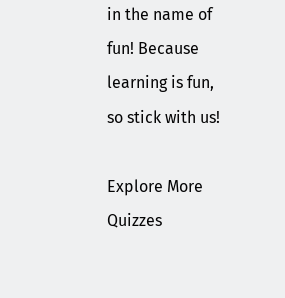in the name of fun! Because learning is fun, so stick with us!

Explore More Quizzes